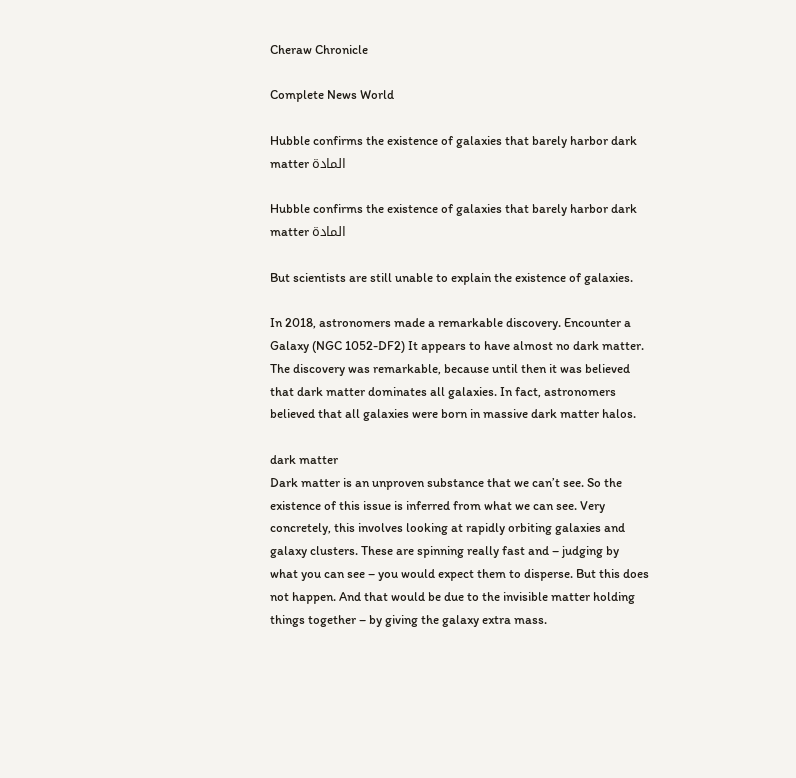Cheraw Chronicle

Complete News World

Hubble confirms the existence of galaxies that barely harbor dark matter المادة

Hubble confirms the existence of galaxies that barely harbor dark matter المادة

But scientists are still unable to explain the existence of galaxies.

In 2018, astronomers made a remarkable discovery. Encounter a Galaxy (NGC 1052-DF2) It appears to have almost no dark matter. The discovery was remarkable, because until then it was believed that dark matter dominates all galaxies. In fact, astronomers believed that all galaxies were born in massive dark matter halos.

dark matter
Dark matter is an unproven substance that we can’t see. So the existence of this issue is inferred from what we can see. Very concretely, this involves looking at rapidly orbiting galaxies and galaxy clusters. These are spinning really fast and – judging by what you can see – you would expect them to disperse. But this does not happen. And that would be due to the invisible matter holding things together – by giving the galaxy extra mass.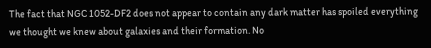The fact that NGC 1052-DF2 does not appear to contain any dark matter has spoiled everything we thought we knew about galaxies and their formation. No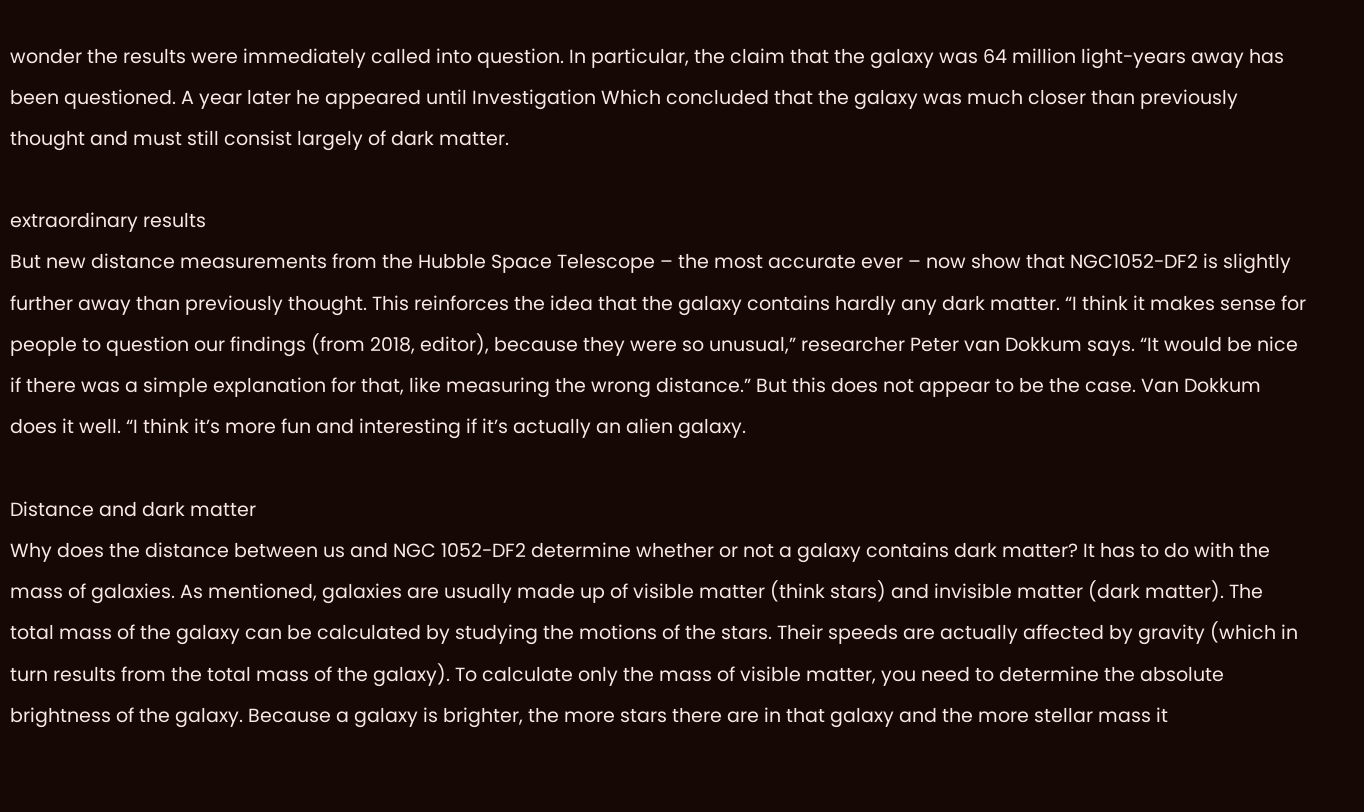wonder the results were immediately called into question. In particular, the claim that the galaxy was 64 million light-years away has been questioned. A year later he appeared until Investigation Which concluded that the galaxy was much closer than previously thought and must still consist largely of dark matter.

extraordinary results
But new distance measurements from the Hubble Space Telescope – the most accurate ever – now show that NGC1052-DF2 is slightly further away than previously thought. This reinforces the idea that the galaxy contains hardly any dark matter. “I think it makes sense for people to question our findings (from 2018, editor), because they were so unusual,” researcher Peter van Dokkum says. “It would be nice if there was a simple explanation for that, like measuring the wrong distance.” But this does not appear to be the case. Van Dokkum does it well. “I think it’s more fun and interesting if it’s actually an alien galaxy.

Distance and dark matter
Why does the distance between us and NGC 1052-DF2 determine whether or not a galaxy contains dark matter? It has to do with the mass of galaxies. As mentioned, galaxies are usually made up of visible matter (think stars) and invisible matter (dark matter). The total mass of the galaxy can be calculated by studying the motions of the stars. Their speeds are actually affected by gravity (which in turn results from the total mass of the galaxy). To calculate only the mass of visible matter, you need to determine the absolute brightness of the galaxy. Because a galaxy is brighter, the more stars there are in that galaxy and the more stellar mass it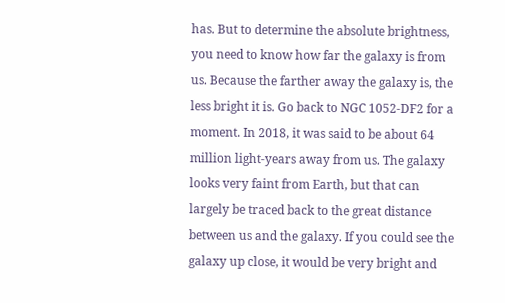has. But to determine the absolute brightness, you need to know how far the galaxy is from us. Because the farther away the galaxy is, the less bright it is. Go back to NGC 1052-DF2 for a moment. In 2018, it was said to be about 64 million light-years away from us. The galaxy looks very faint from Earth, but that can largely be traced back to the great distance between us and the galaxy. If you could see the galaxy up close, it would be very bright and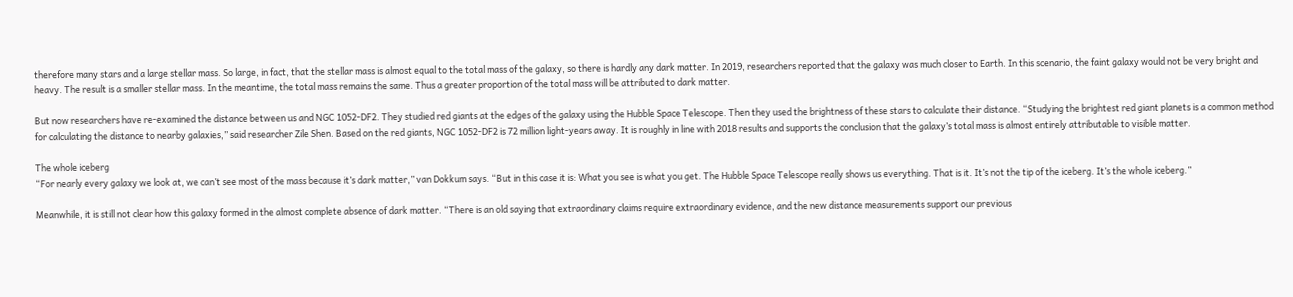therefore many stars and a large stellar mass. So large, in fact, that the stellar mass is almost equal to the total mass of the galaxy, so there is hardly any dark matter. In 2019, researchers reported that the galaxy was much closer to Earth. In this scenario, the faint galaxy would not be very bright and heavy. The result is a smaller stellar mass. In the meantime, the total mass remains the same. Thus a greater proportion of the total mass will be attributed to dark matter.

But now researchers have re-examined the distance between us and NGC 1052-DF2. They studied red giants at the edges of the galaxy using the Hubble Space Telescope. Then they used the brightness of these stars to calculate their distance. “Studying the brightest red giant planets is a common method for calculating the distance to nearby galaxies,” said researcher Zile Shen. Based on the red giants, NGC 1052-DF2 is 72 million light-years away. It is roughly in line with 2018 results and supports the conclusion that the galaxy’s total mass is almost entirely attributable to visible matter.

The whole iceberg
“For nearly every galaxy we look at, we can’t see most of the mass because it’s dark matter,” van Dokkum says. “But in this case it is: What you see is what you get. The Hubble Space Telescope really shows us everything. That is it. It’s not the tip of the iceberg. It’s the whole iceberg.”

Meanwhile, it is still not clear how this galaxy formed in the almost complete absence of dark matter. “There is an old saying that extraordinary claims require extraordinary evidence, and the new distance measurements support our previous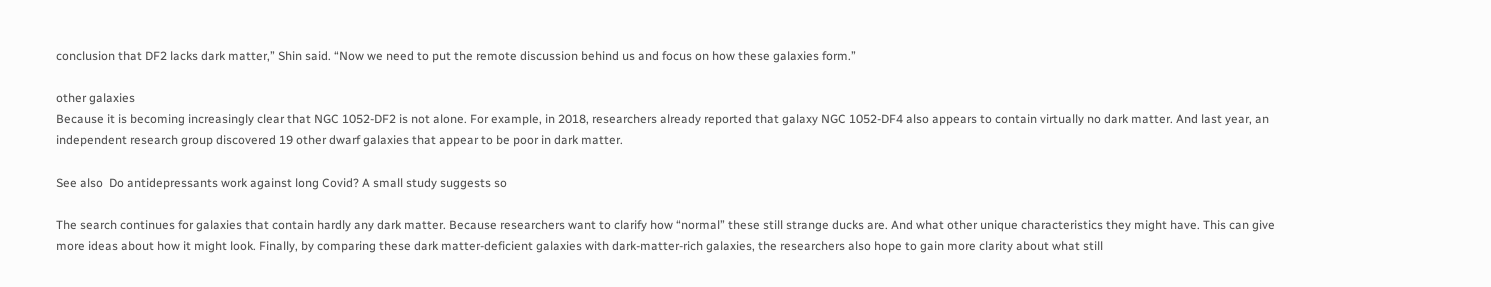conclusion that DF2 lacks dark matter,” Shin said. “Now we need to put the remote discussion behind us and focus on how these galaxies form.”

other galaxies
Because it is becoming increasingly clear that NGC 1052-DF2 is not alone. For example, in 2018, researchers already reported that galaxy NGC 1052-DF4 also appears to contain virtually no dark matter. And last year, an independent research group discovered 19 other dwarf galaxies that appear to be poor in dark matter.

See also  Do antidepressants work against long Covid? A small study suggests so

The search continues for galaxies that contain hardly any dark matter. Because researchers want to clarify how “normal” these still strange ducks are. And what other unique characteristics they might have. This can give more ideas about how it might look. Finally, by comparing these dark matter-deficient galaxies with dark-matter-rich galaxies, the researchers also hope to gain more clarity about what still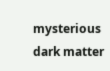mysterious dark matter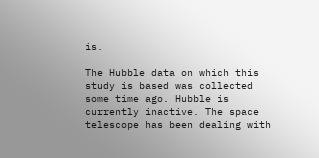is.

The Hubble data on which this study is based was collected some time ago. Hubble is currently inactive. The space telescope has been dealing with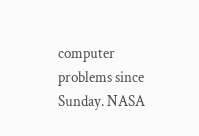computer problems since Sunday. NASA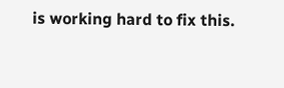is working hard to fix this.